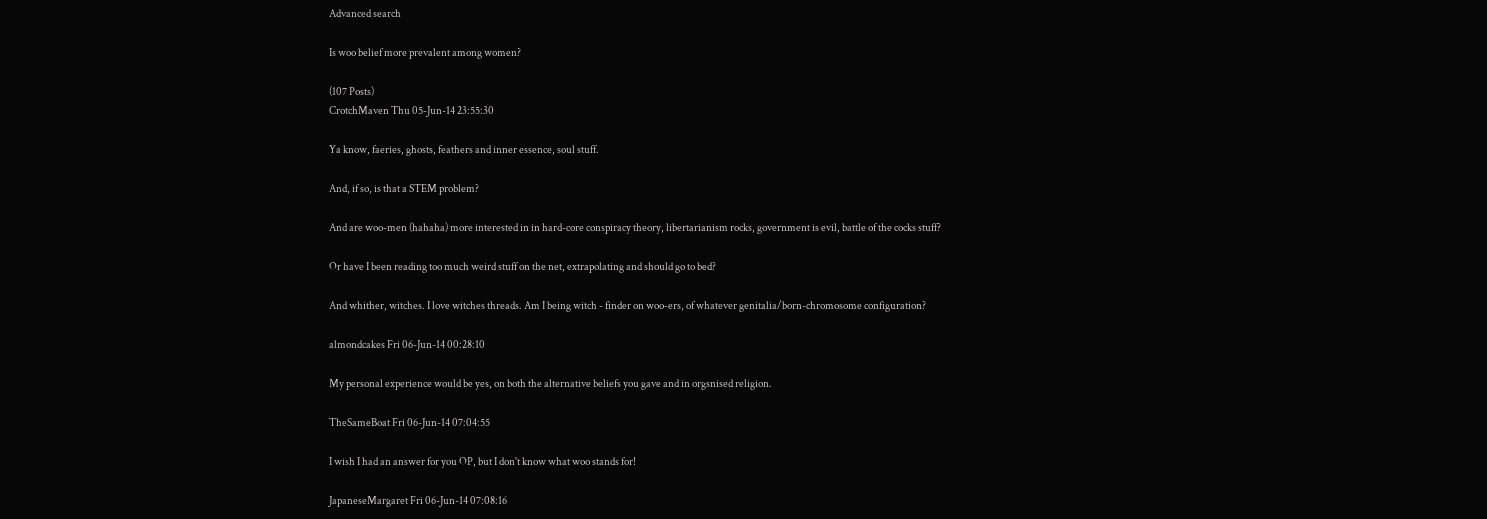Advanced search

Is woo belief more prevalent among women?

(107 Posts)
CrotchMaven Thu 05-Jun-14 23:55:30

Ya know, faeries, ghosts, feathers and inner essence, soul stuff.

And, if so, is that a STEM problem?

And are woo-men (hahaha) more interested in in hard-core conspiracy theory, libertarianism rocks, government is evil, battle of the cocks stuff?

Or have I been reading too much weird stuff on the net, extrapolating and should go to bed?

And whither, witches. I love witches threads. Am I being witch - finder on woo-ers, of whatever genitalia/born-chromosome configuration?

almondcakes Fri 06-Jun-14 00:28:10

My personal experience would be yes, on both the alternative beliefs you gave and in orgsnised religion.

TheSameBoat Fri 06-Jun-14 07:04:55

I wish I had an answer for you OP, but I don't know what woo stands for!

JapaneseMargaret Fri 06-Jun-14 07:08:16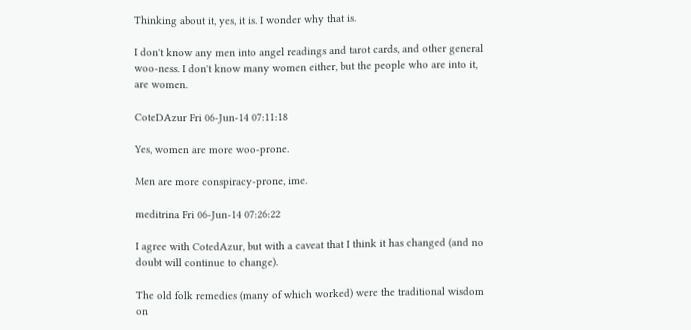Thinking about it, yes, it is. I wonder why that is.

I don't know any men into angel readings and tarot cards, and other general woo-ness. I don't know many women either, but the people who are into it, are women.

CoteDAzur Fri 06-Jun-14 07:11:18

Yes, women are more woo-prone.

Men are more conspiracy-prone, ime.

meditrina Fri 06-Jun-14 07:26:22

I agree with CotedAzur, but with a caveat that I think it has changed (and no doubt will continue to change).

The old folk remedies (many of which worked) were the traditional wisdom on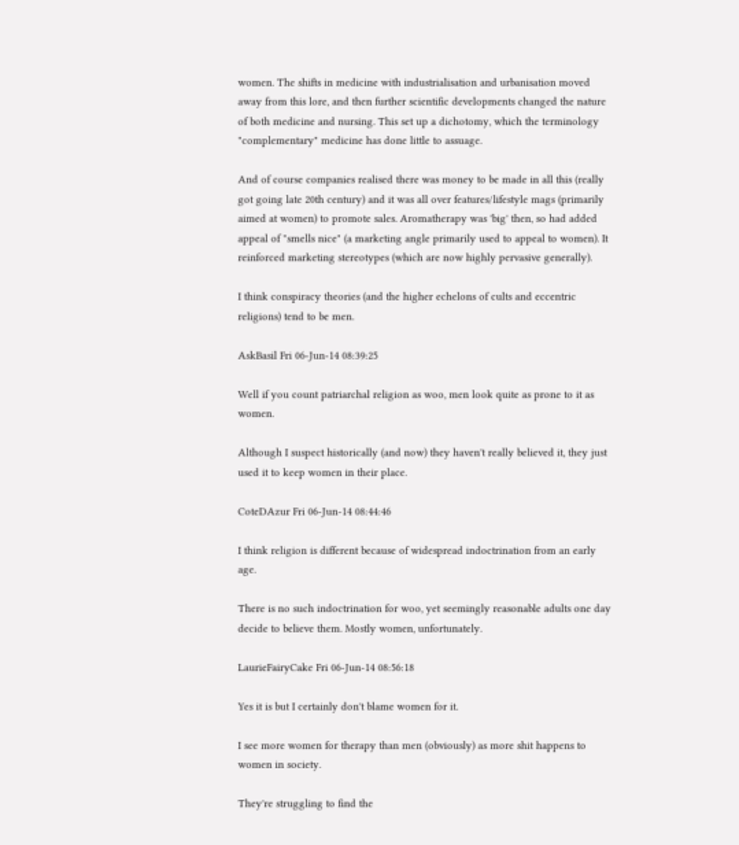women. The shifts in medicine with industrialisation and urbanisation moved away from this lore, and then further scientific developments changed the nature of both medicine and nursing. This set up a dichotomy, which the terminology "complementary" medicine has done little to assuage.

And of course companies realised there was money to be made in all this (really got going late 20th century) and it was all over features/lifestyle mags (primarily aimed at women) to promote sales. Aromatherapy was 'big' then, so had added appeal of "smells nice" (a marketing angle primarily used to appeal to women). It reinforced marketing stereotypes (which are now highly pervasive generally).

I think conspiracy theories (and the higher echelons of cults and eccentric religions) tend to be men.

AskBasil Fri 06-Jun-14 08:39:25

Well if you count patriarchal religion as woo, men look quite as prone to it as women.

Although I suspect historically (and now) they haven't really believed it, they just used it to keep women in their place.

CoteDAzur Fri 06-Jun-14 08:44:46

I think religion is different because of widespread indoctrination from an early age.

There is no such indoctrination for woo, yet seemingly reasonable adults one day decide to believe them. Mostly women, unfortunately.

LaurieFairyCake Fri 06-Jun-14 08:56:18

Yes it is but I certainly don't blame women for it.

I see more women for therapy than men (obviously) as more shit happens to women in society.

They're struggling to find the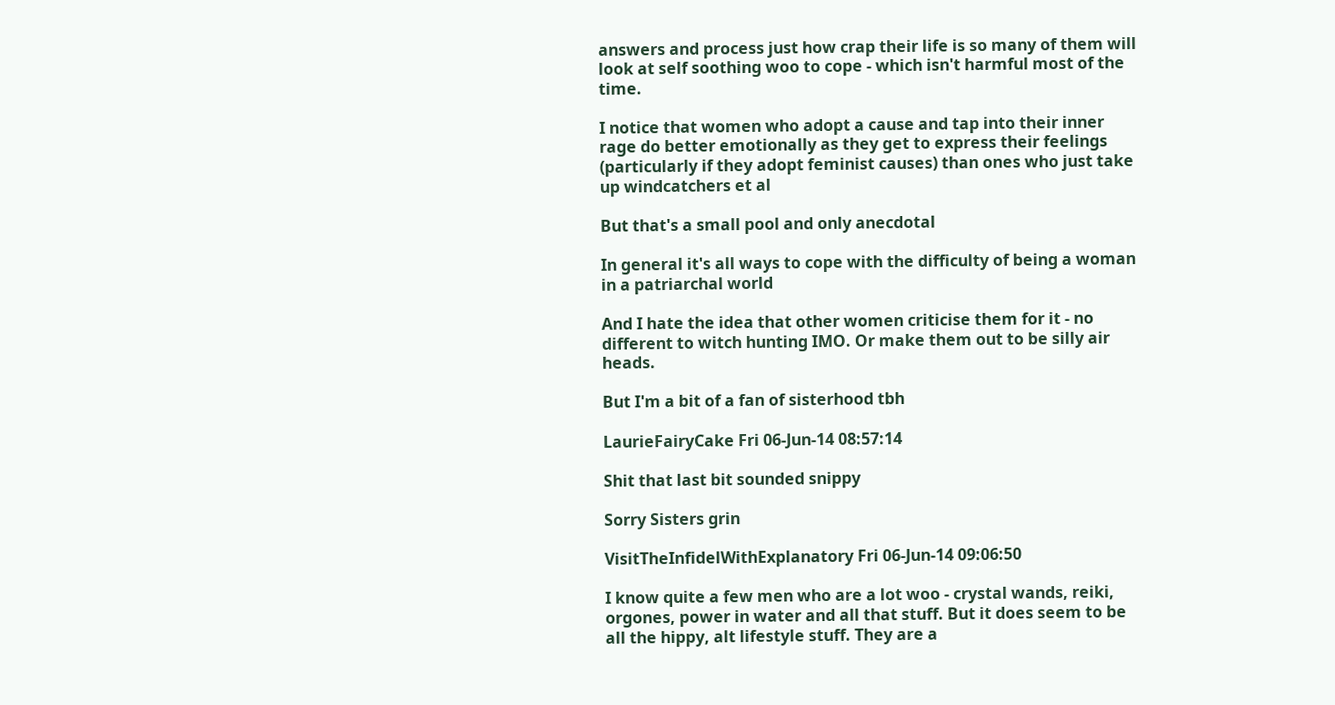answers and process just how crap their life is so many of them will look at self soothing woo to cope - which isn't harmful most of the time.

I notice that women who adopt a cause and tap into their inner rage do better emotionally as they get to express their feelings (particularly if they adopt feminist causes) than ones who just take up windcatchers et al

But that's a small pool and only anecdotal

In general it's all ways to cope with the difficulty of being a woman in a patriarchal world

And I hate the idea that other women criticise them for it - no different to witch hunting IMO. Or make them out to be silly air heads.

But I'm a bit of a fan of sisterhood tbh

LaurieFairyCake Fri 06-Jun-14 08:57:14

Shit that last bit sounded snippy

Sorry Sisters grin

VisitTheInfidelWithExplanatory Fri 06-Jun-14 09:06:50

I know quite a few men who are a lot woo - crystal wands, reiki, orgones, power in water and all that stuff. But it does seem to be all the hippy, alt lifestyle stuff. They are a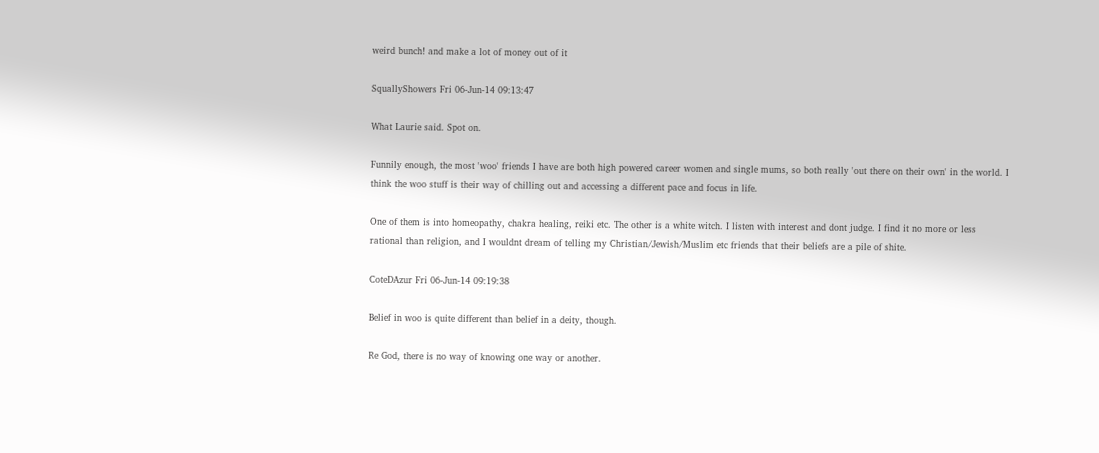weird bunch! and make a lot of money out of it

SquallyShowers Fri 06-Jun-14 09:13:47

What Laurie said. Spot on.

Funnily enough, the most 'woo' friends I have are both high powered career women and single mums, so both really 'out there on their own' in the world. I think the woo stuff is their way of chilling out and accessing a different pace and focus in life.

One of them is into homeopathy, chakra healing, reiki etc. The other is a white witch. I listen with interest and dont judge. I find it no more or less rational than religion, and I wouldnt dream of telling my Christian/Jewish/Muslim etc friends that their beliefs are a pile of shite.

CoteDAzur Fri 06-Jun-14 09:19:38

Belief in woo is quite different than belief in a deity, though.

Re God, there is no way of knowing one way or another.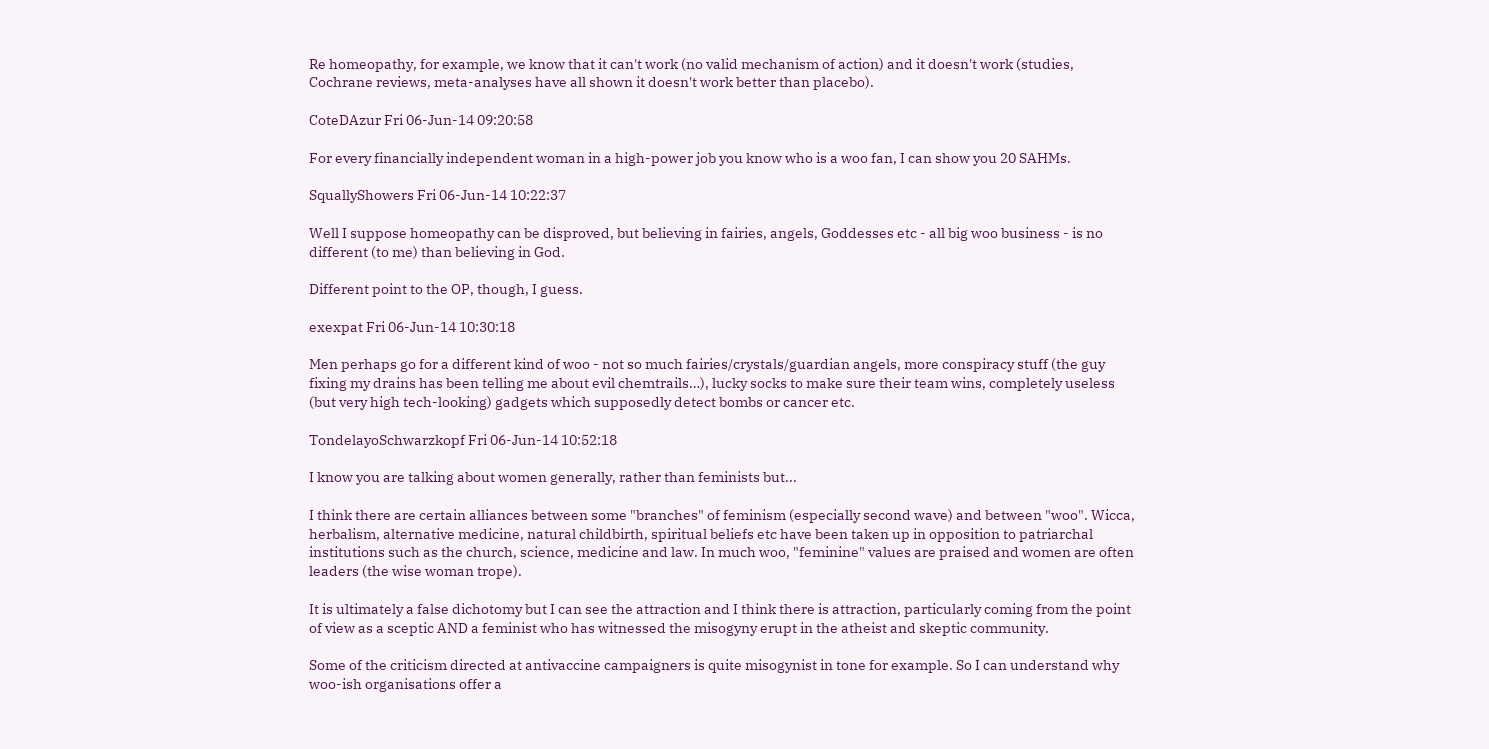Re homeopathy, for example, we know that it can't work (no valid mechanism of action) and it doesn't work (studies, Cochrane reviews, meta-analyses have all shown it doesn't work better than placebo).

CoteDAzur Fri 06-Jun-14 09:20:58

For every financially independent woman in a high-power job you know who is a woo fan, I can show you 20 SAHMs.

SquallyShowers Fri 06-Jun-14 10:22:37

Well I suppose homeopathy can be disproved, but believing in fairies, angels, Goddesses etc - all big woo business - is no different (to me) than believing in God.

Different point to the OP, though, I guess.

exexpat Fri 06-Jun-14 10:30:18

Men perhaps go for a different kind of woo - not so much fairies/crystals/guardian angels, more conspiracy stuff (the guy fixing my drains has been telling me about evil chemtrails…), lucky socks to make sure their team wins, completely useless (but very high tech-looking) gadgets which supposedly detect bombs or cancer etc.

TondelayoSchwarzkopf Fri 06-Jun-14 10:52:18

I know you are talking about women generally, rather than feminists but...

I think there are certain alliances between some "branches" of feminism (especially second wave) and between "woo". Wicca, herbalism, alternative medicine, natural childbirth, spiritual beliefs etc have been taken up in opposition to patriarchal institutions such as the church, science, medicine and law. In much woo, "feminine" values are praised and women are often leaders (the wise woman trope).

It is ultimately a false dichotomy but I can see the attraction and I think there is attraction, particularly coming from the point of view as a sceptic AND a feminist who has witnessed the misogyny erupt in the atheist and skeptic community.

Some of the criticism directed at antivaccine campaigners is quite misogynist in tone for example. So I can understand why woo-ish organisations offer a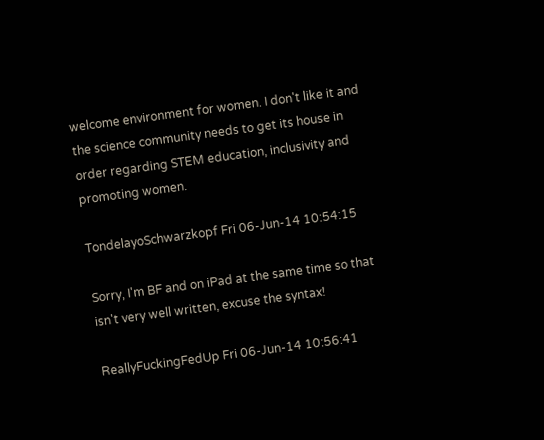welcome environment for women. I don't like it and the science community needs to get its house in order regarding STEM education, inclusivity and promoting women.

TondelayoSchwarzkopf Fri 06-Jun-14 10:54:15

Sorry, I'm BF and on iPad at the same time so that isn't very well written, excuse the syntax!

ReallyFuckingFedUp Fri 06-Jun-14 10:56:41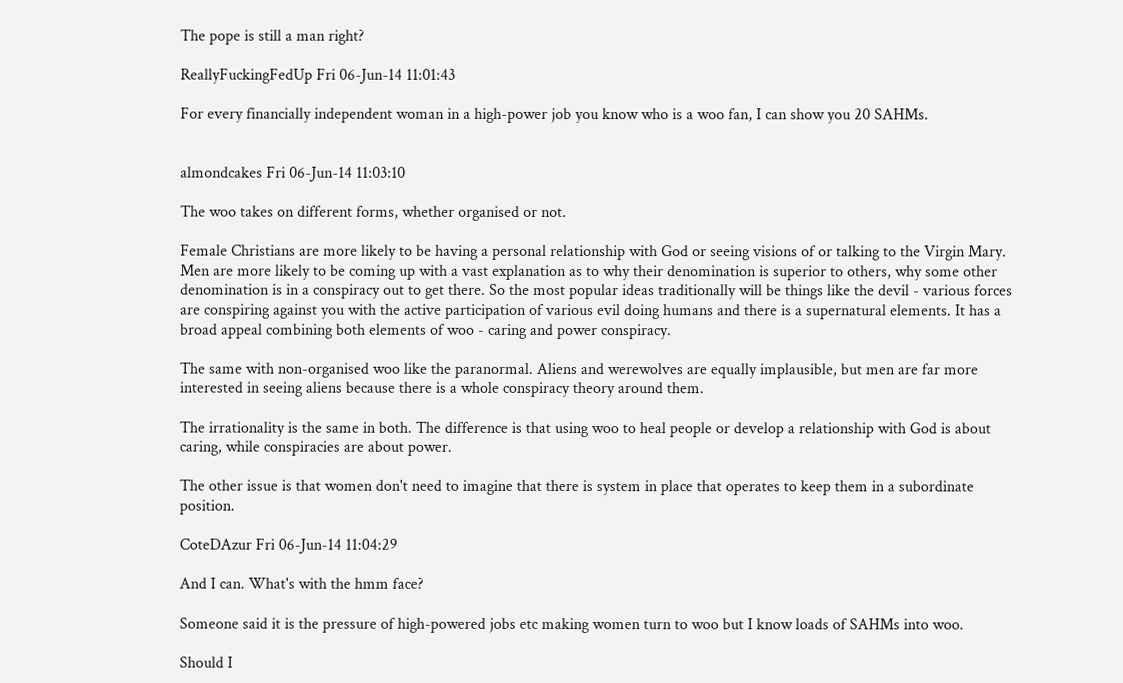The pope is still a man right?

ReallyFuckingFedUp Fri 06-Jun-14 11:01:43

For every financially independent woman in a high-power job you know who is a woo fan, I can show you 20 SAHMs.


almondcakes Fri 06-Jun-14 11:03:10

The woo takes on different forms, whether organised or not.

Female Christians are more likely to be having a personal relationship with God or seeing visions of or talking to the Virgin Mary. Men are more likely to be coming up with a vast explanation as to why their denomination is superior to others, why some other denomination is in a conspiracy out to get there. So the most popular ideas traditionally will be things like the devil - various forces are conspiring against you with the active participation of various evil doing humans and there is a supernatural elements. It has a broad appeal combining both elements of woo - caring and power conspiracy.

The same with non-organised woo like the paranormal. Aliens and werewolves are equally implausible, but men are far more interested in seeing aliens because there is a whole conspiracy theory around them.

The irrationality is the same in both. The difference is that using woo to heal people or develop a relationship with God is about caring, while conspiracies are about power.

The other issue is that women don't need to imagine that there is system in place that operates to keep them in a subordinate position.

CoteDAzur Fri 06-Jun-14 11:04:29

And I can. What's with the hmm face?

Someone said it is the pressure of high-powered jobs etc making women turn to woo but I know loads of SAHMs into woo.

Should I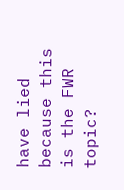have lied because this is the FWR topic?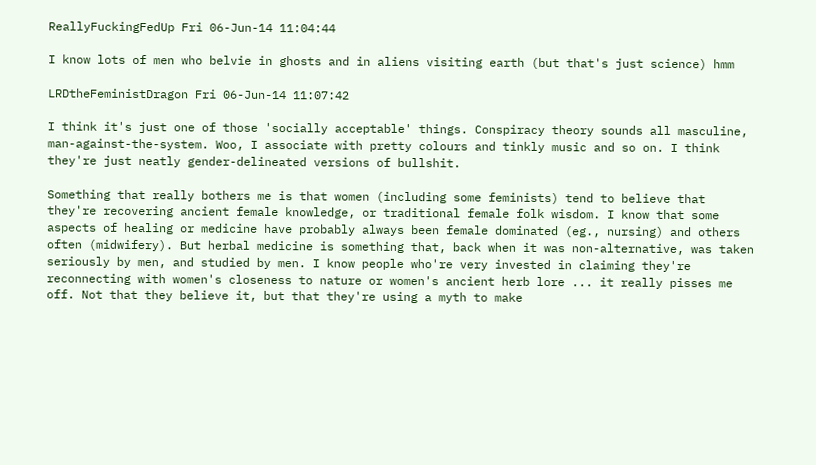ReallyFuckingFedUp Fri 06-Jun-14 11:04:44

I know lots of men who belvie in ghosts and in aliens visiting earth (but that's just science) hmm

LRDtheFeministDragon Fri 06-Jun-14 11:07:42

I think it's just one of those 'socially acceptable' things. Conspiracy theory sounds all masculine, man-against-the-system. Woo, I associate with pretty colours and tinkly music and so on. I think they're just neatly gender-delineated versions of bullshit.

Something that really bothers me is that women (including some feminists) tend to believe that they're recovering ancient female knowledge, or traditional female folk wisdom. I know that some aspects of healing or medicine have probably always been female dominated (eg., nursing) and others often (midwifery). But herbal medicine is something that, back when it was non-alternative, was taken seriously by men, and studied by men. I know people who're very invested in claiming they're reconnecting with women's closeness to nature or women's ancient herb lore ... it really pisses me off. Not that they believe it, but that they're using a myth to make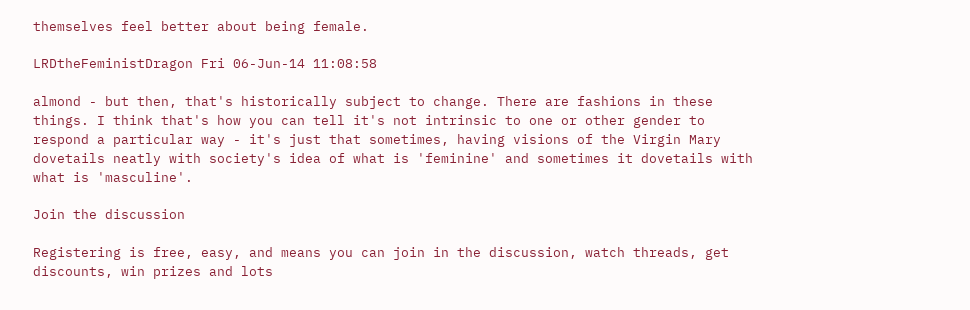themselves feel better about being female.

LRDtheFeministDragon Fri 06-Jun-14 11:08:58

almond - but then, that's historically subject to change. There are fashions in these things. I think that's how you can tell it's not intrinsic to one or other gender to respond a particular way - it's just that sometimes, having visions of the Virgin Mary dovetails neatly with society's idea of what is 'feminine' and sometimes it dovetails with what is 'masculine'.

Join the discussion

Registering is free, easy, and means you can join in the discussion, watch threads, get discounts, win prizes and lots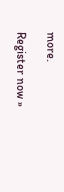more.

Register now »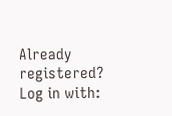Already registered? Log in with: